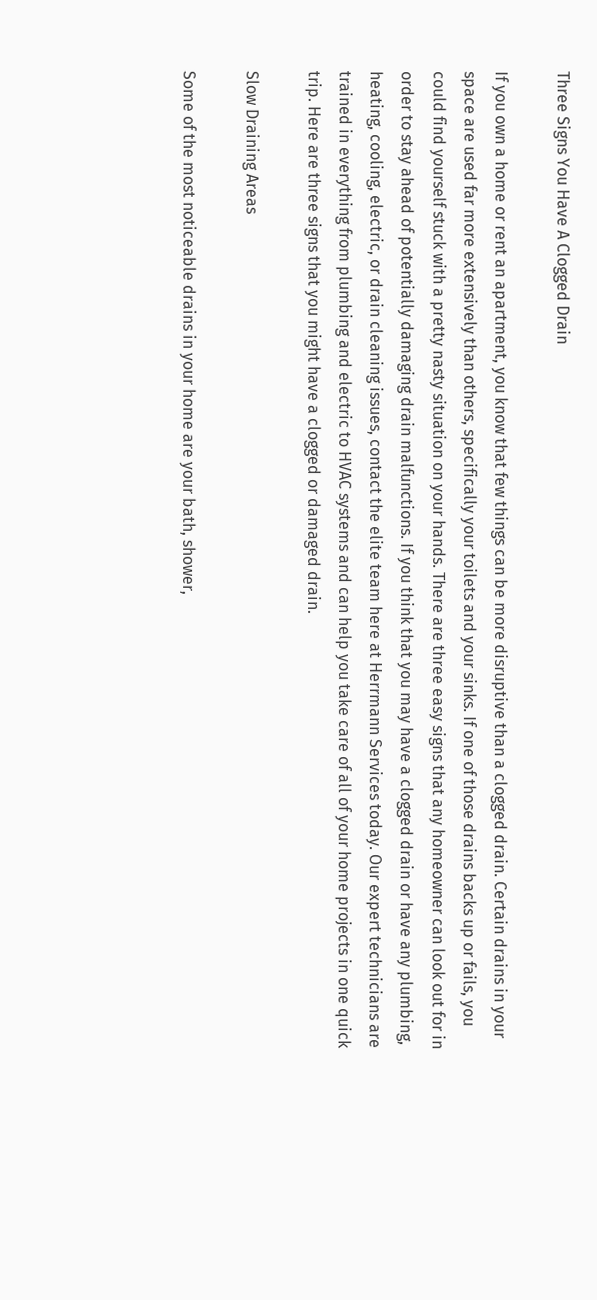Three Signs You Have A Clogged Drain

If you own a home or rent an apartment, you know that few things can be more disruptive than a clogged drain. Certain drains in your space are used far more extensively than others, specifically your toilets and your sinks. If one of those drains backs up or fails, you could find yourself stuck with a pretty nasty situation on your hands. There are three easy signs that any homeowner can look out for in order to stay ahead of potentially damaging drain malfunctions. If you think that you may have a clogged drain or have any plumbing, heating, cooling, electric, or drain cleaning issues, contact the elite team here at Herrmann Services today. Our expert technicians are trained in everything from plumbing and electric to HVAC systems and can help you take care of all of your home projects in one quick trip. Here are three signs that you might have a clogged or damaged drain.

Slow Draining Areas

Some of the most noticeable drains in your home are your bath, shower,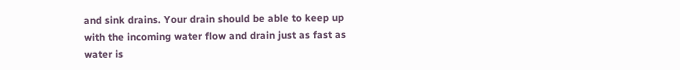and sink drains. Your drain should be able to keep up with the incoming water flow and drain just as fast as water is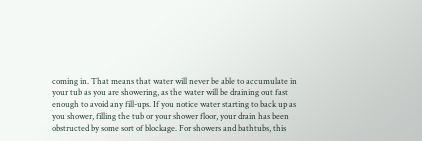coming in. That means that water will never be able to accumulate in your tub as you are showering, as the water will be draining out fast enough to avoid any fill-ups. If you notice water starting to back up as you shower, filling the tub or your shower floor, your drain has been obstructed by some sort of blockage. For showers and bathtubs, this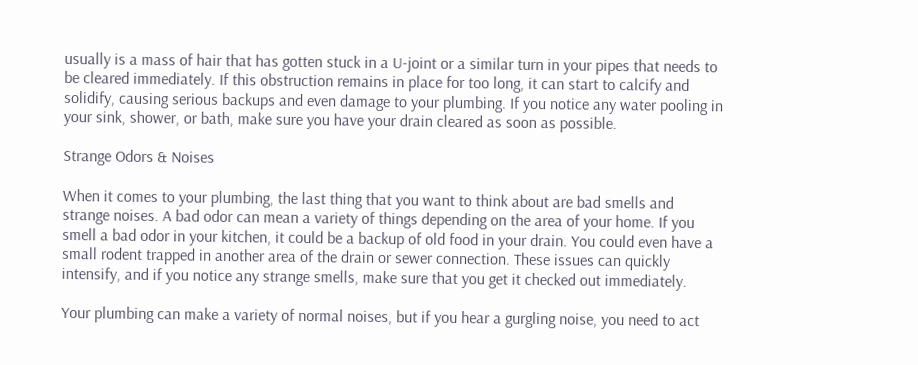usually is a mass of hair that has gotten stuck in a U-joint or a similar turn in your pipes that needs to be cleared immediately. If this obstruction remains in place for too long, it can start to calcify and solidify, causing serious backups and even damage to your plumbing. If you notice any water pooling in your sink, shower, or bath, make sure you have your drain cleared as soon as possible.

Strange Odors & Noises

When it comes to your plumbing, the last thing that you want to think about are bad smells and strange noises. A bad odor can mean a variety of things depending on the area of your home. If you smell a bad odor in your kitchen, it could be a backup of old food in your drain. You could even have a small rodent trapped in another area of the drain or sewer connection. These issues can quickly intensify, and if you notice any strange smells, make sure that you get it checked out immediately.

Your plumbing can make a variety of normal noises, but if you hear a gurgling noise, you need to act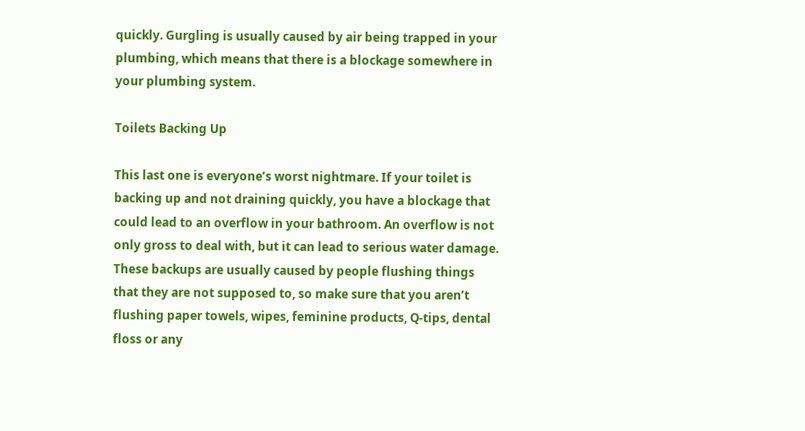quickly. Gurgling is usually caused by air being trapped in your plumbing, which means that there is a blockage somewhere in your plumbing system.

Toilets Backing Up

This last one is everyone’s worst nightmare. If your toilet is backing up and not draining quickly, you have a blockage that could lead to an overflow in your bathroom. An overflow is not only gross to deal with, but it can lead to serious water damage. These backups are usually caused by people flushing things that they are not supposed to, so make sure that you aren’t flushing paper towels, wipes, feminine products, Q-tips, dental floss or any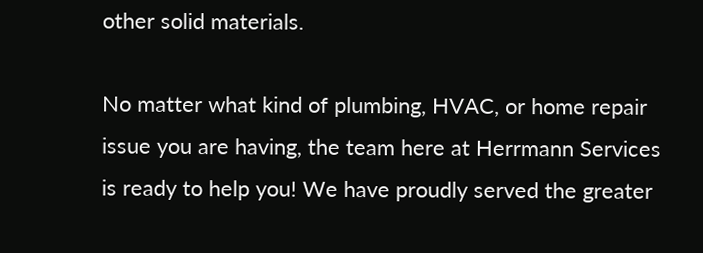other solid materials.

No matter what kind of plumbing, HVAC, or home repair issue you are having, the team here at Herrmann Services is ready to help you! We have proudly served the greater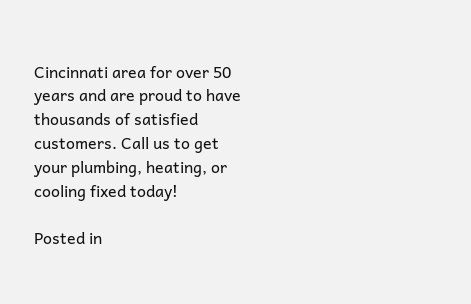Cincinnati area for over 50 years and are proud to have thousands of satisfied customers. Call us to get your plumbing, heating, or cooling fixed today!

Posted in